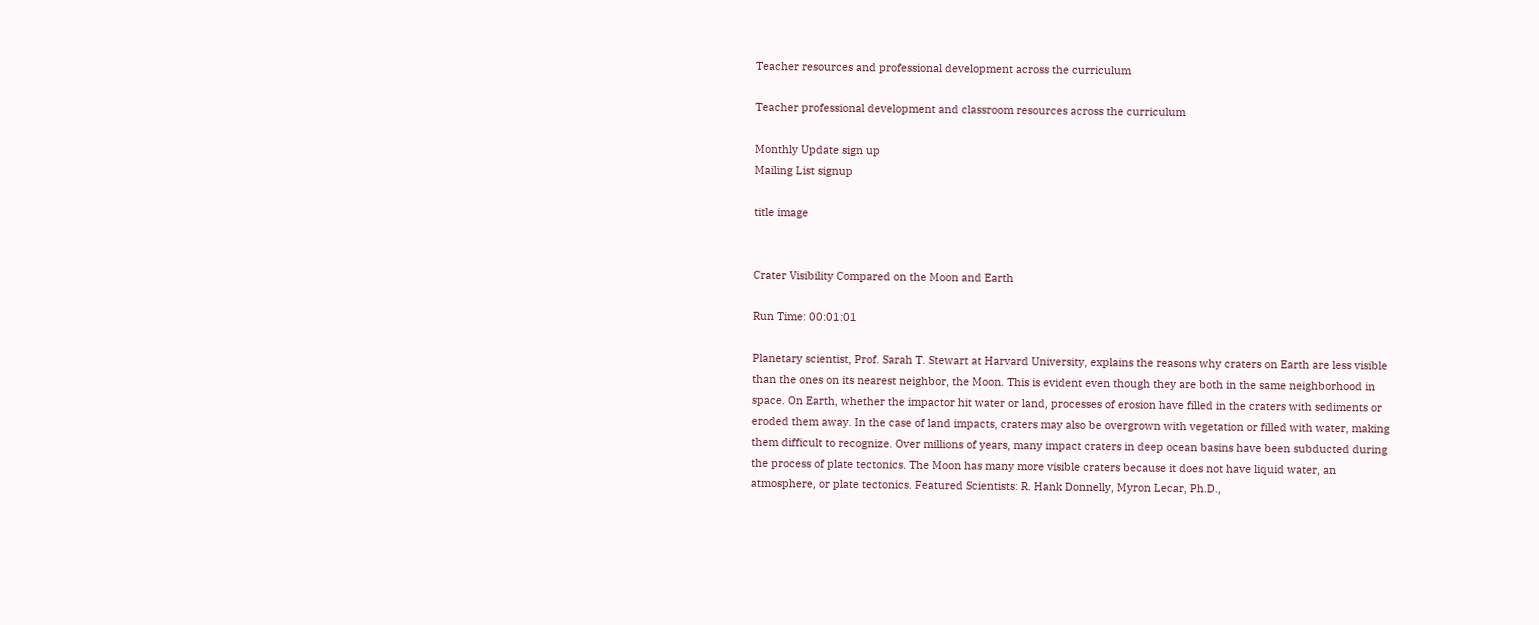Teacher resources and professional development across the curriculum

Teacher professional development and classroom resources across the curriculum

Monthly Update sign up
Mailing List signup

title image


Crater Visibility Compared on the Moon and Earth

Run Time: 00:01:01

Planetary scientist, Prof. Sarah T. Stewart at Harvard University, explains the reasons why craters on Earth are less visible than the ones on its nearest neighbor, the Moon. This is evident even though they are both in the same neighborhood in space. On Earth, whether the impactor hit water or land, processes of erosion have filled in the craters with sediments or eroded them away. In the case of land impacts, craters may also be overgrown with vegetation or filled with water, making them difficult to recognize. Over millions of years, many impact craters in deep ocean basins have been subducted during the process of plate tectonics. The Moon has many more visible craters because it does not have liquid water, an atmosphere, or plate tectonics. Featured Scientists: R. Hank Donnelly, Myron Lecar, Ph.D.,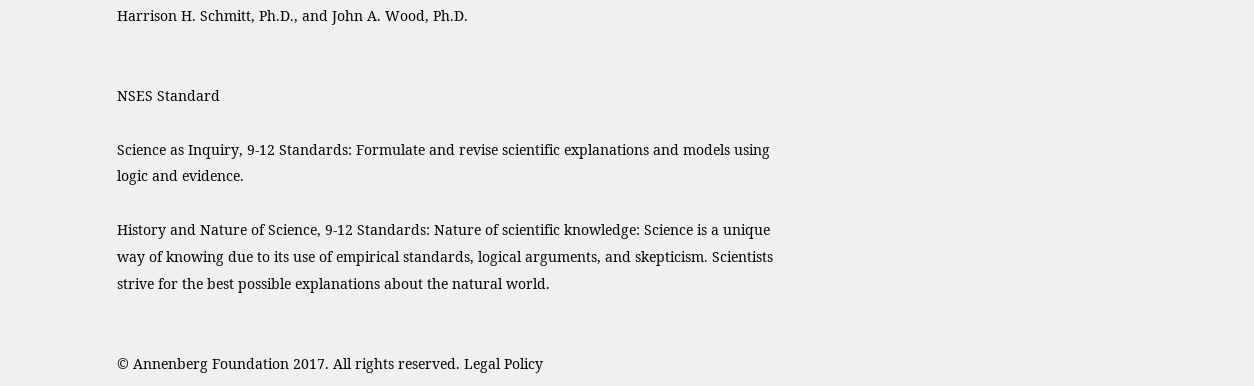Harrison H. Schmitt, Ph.D., and John A. Wood, Ph.D.


NSES Standard

Science as Inquiry, 9-12 Standards: Formulate and revise scientific explanations and models using logic and evidence.

History and Nature of Science, 9-12 Standards: Nature of scientific knowledge: Science is a unique way of knowing due to its use of empirical standards, logical arguments, and skepticism. Scientists strive for the best possible explanations about the natural world.


© Annenberg Foundation 2017. All rights reserved. Legal Policy